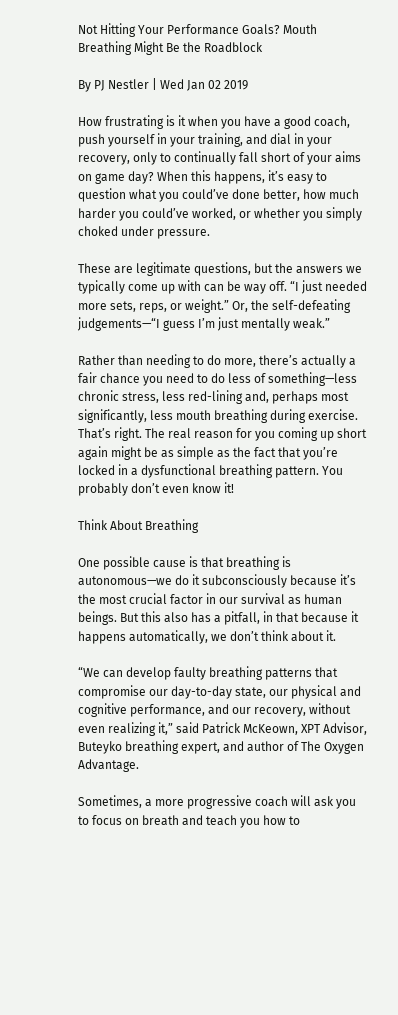Not Hitting Your Performance Goals? Mouth Breathing Might Be the Roadblock

By PJ Nestler | Wed Jan 02 2019

How frustrating is it when you have a good coach, push yourself in your training, and dial in your recovery, only to continually fall short of your aims on game day? When this happens, it’s easy to question what you could’ve done better, how much harder you could’ve worked, or whether you simply choked under pressure.

These are legitimate questions, but the answers we typically come up with can be way off. “I just needed more sets, reps, or weight.” Or, the self-defeating judgements—“I guess I’m just mentally weak.”

Rather than needing to do more, there’s actually a fair chance you need to do less of something—less chronic stress, less red-lining and, perhaps most significantly, less mouth breathing during exercise. That’s right. The real reason for you coming up short again might be as simple as the fact that you’re locked in a dysfunctional breathing pattern. You probably don’t even know it!

Think About Breathing

One possible cause is that breathing is autonomous—we do it subconsciously because it’s the most crucial factor in our survival as human beings. But this also has a pitfall, in that because it happens automatically, we don’t think about it.

“We can develop faulty breathing patterns that compromise our day-to-day state, our physical and cognitive performance, and our recovery, without even realizing it,” said Patrick McKeown, XPT Advisor, Buteyko breathing expert, and author of The Oxygen Advantage.

Sometimes, a more progressive coach will ask you to focus on breath and teach you how to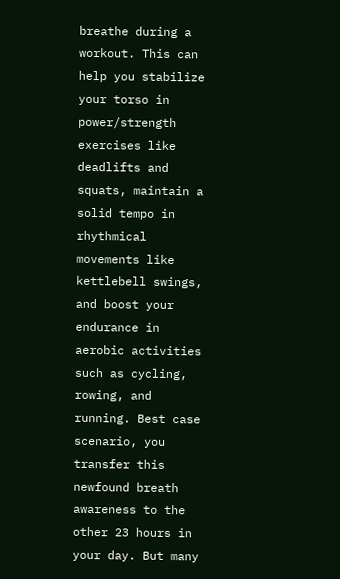breathe during a workout. This can help you stabilize your torso in power/strength exercises like deadlifts and squats, maintain a solid tempo in rhythmical movements like kettlebell swings, and boost your endurance in aerobic activities such as cycling, rowing, and running. Best case scenario, you transfer this newfound breath awareness to the other 23 hours in your day. But many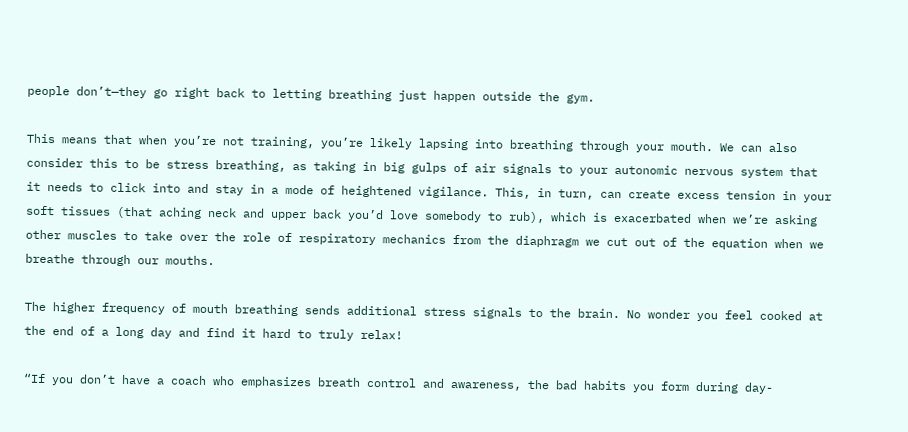people don’t—they go right back to letting breathing just happen outside the gym.

This means that when you’re not training, you’re likely lapsing into breathing through your mouth. We can also consider this to be stress breathing, as taking in big gulps of air signals to your autonomic nervous system that it needs to click into and stay in a mode of heightened vigilance. This, in turn, can create excess tension in your soft tissues (that aching neck and upper back you’d love somebody to rub), which is exacerbated when we’re asking other muscles to take over the role of respiratory mechanics from the diaphragm we cut out of the equation when we breathe through our mouths.

The higher frequency of mouth breathing sends additional stress signals to the brain. No wonder you feel cooked at the end of a long day and find it hard to truly relax!

“If you don’t have a coach who emphasizes breath control and awareness, the bad habits you form during day-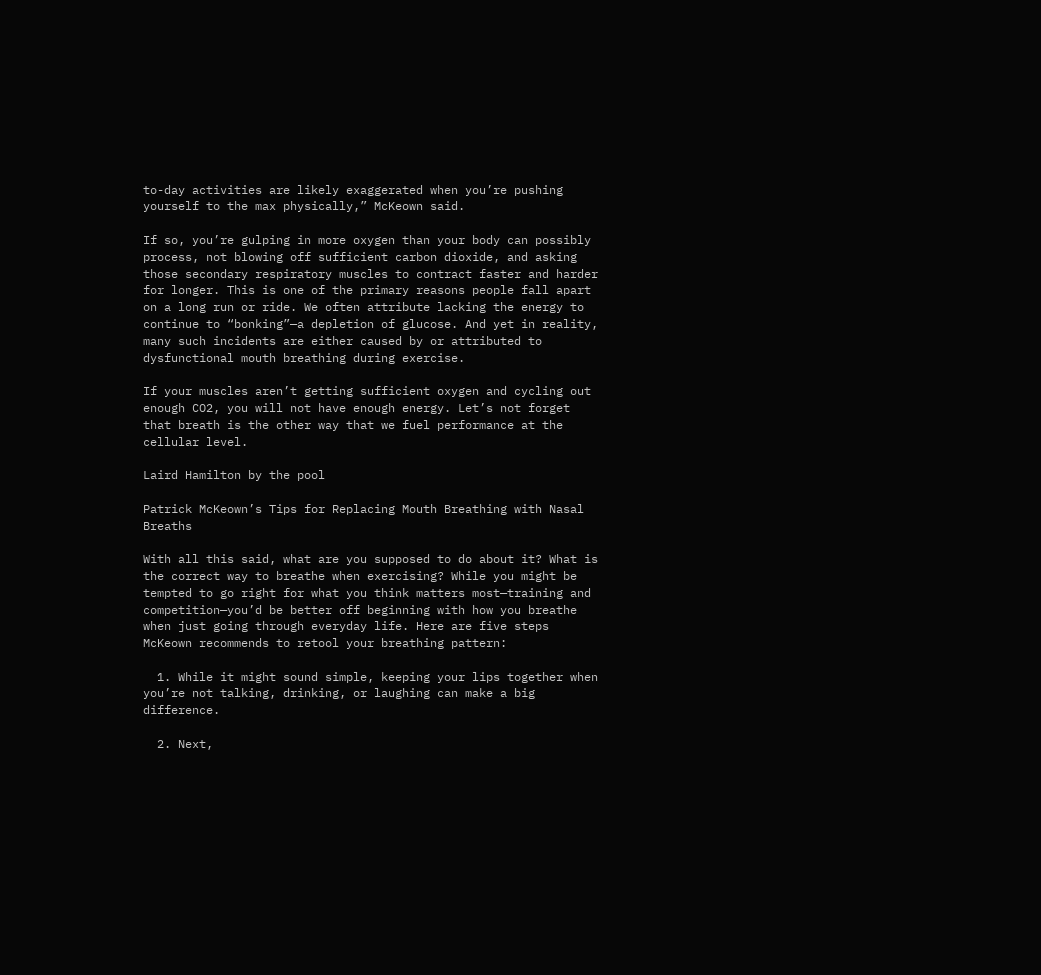to-day activities are likely exaggerated when you’re pushing yourself to the max physically,” McKeown said.

If so, you’re gulping in more oxygen than your body can possibly process, not blowing off sufficient carbon dioxide, and asking those secondary respiratory muscles to contract faster and harder for longer. This is one of the primary reasons people fall apart on a long run or ride. We often attribute lacking the energy to continue to “bonking”—a depletion of glucose. And yet in reality, many such incidents are either caused by or attributed to dysfunctional mouth breathing during exercise.

If your muscles aren’t getting sufficient oxygen and cycling out enough CO2, you will not have enough energy. Let’s not forget that breath is the other way that we fuel performance at the cellular level.

Laird Hamilton by the pool

Patrick McKeown’s Tips for Replacing Mouth Breathing with Nasal Breaths

With all this said, what are you supposed to do about it? What is the correct way to breathe when exercising? While you might be tempted to go right for what you think matters most—training and competition—you’d be better off beginning with how you breathe when just going through everyday life. Here are five steps McKeown recommends to retool your breathing pattern:

  1. While it might sound simple, keeping your lips together when you’re not talking, drinking, or laughing can make a big difference.

  2. Next,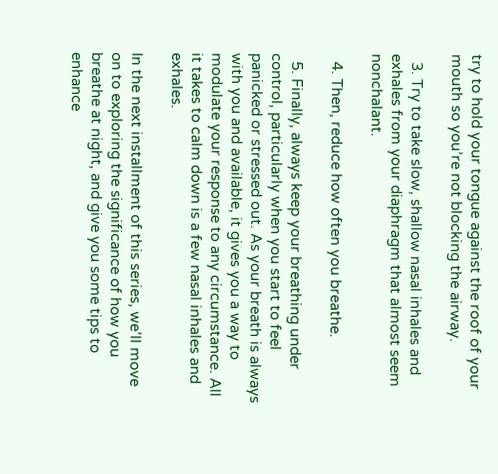try to hold your tongue against the roof of your mouth so you’re not blocking the airway.

  3. Try to take slow, shallow nasal inhales and exhales from your diaphragm that almost seem nonchalant.

  4. Then, reduce how often you breathe.

  5. Finally, always keep your breathing under control, particularly when you start to feel panicked or stressed out. As your breath is always with you and available, it gives you a way to modulate your response to any circumstance. All it takes to calm down is a few nasal inhales and exhales.

In the next installment of this series, we’ll move on to exploring the significance of how you breathe at night, and give you some tips to enhance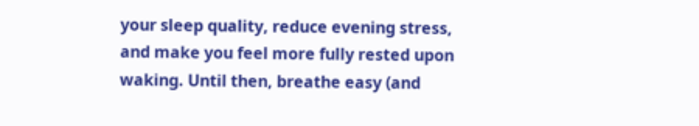your sleep quality, reduce evening stress, and make you feel more fully rested upon waking. Until then, breathe easy (and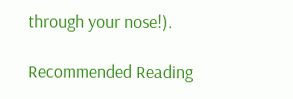through your nose!).

Recommended Reading